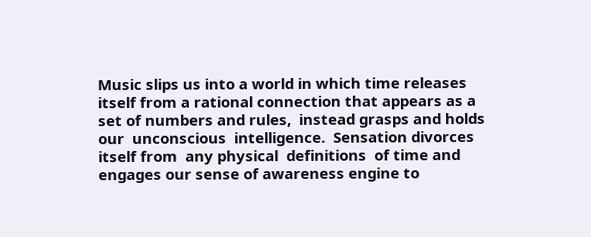Music slips us into a world in which time releases itself from a rational connection that appears as a set of numbers and rules,  instead grasps and holds our  unconscious  intelligence.  Sensation divorces itself from  any physical  definitions  of time and engages our sense of awareness engine to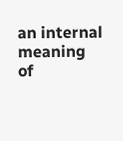an internal meaning of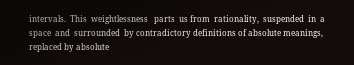intervals.  This  weightlessness   parts  us from  rationality,  suspended  in  a  space  and  surrounded  by contradictory definitions of absolute meanings, replaced by absolute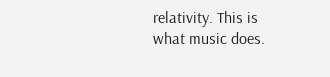relativity. This is what music does.